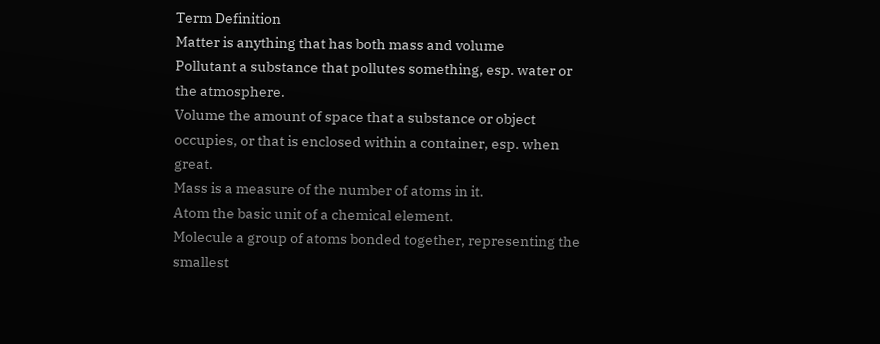Term Definition
Matter is anything that has both mass and volume
Pollutant a substance that pollutes something, esp. water or the atmosphere.
Volume the amount of space that a substance or object occupies, or that is enclosed within a container, esp. when great.
Mass is a measure of the number of atoms in it.
Atom the basic unit of a chemical element.
Molecule a group of atoms bonded together, representing the smallest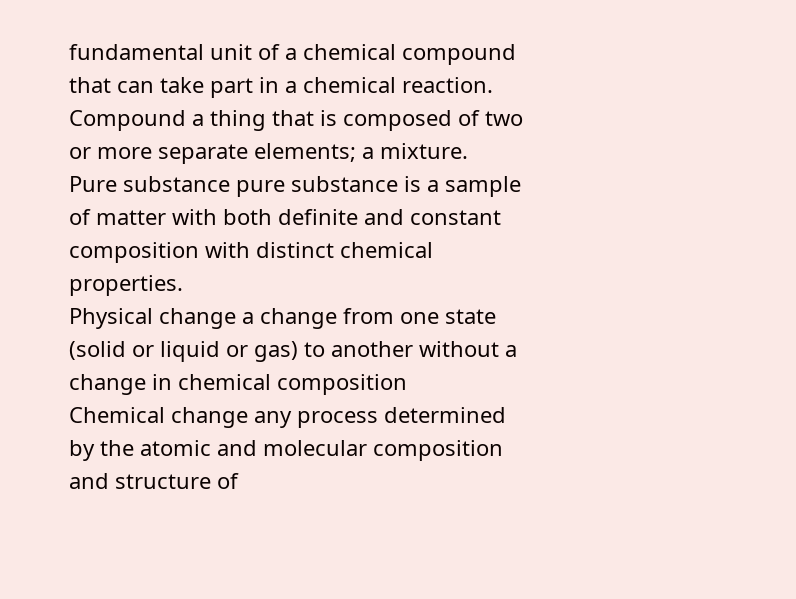fundamental unit of a chemical compound that can take part in a chemical reaction.
Compound a thing that is composed of two or more separate elements; a mixture.
Pure substance pure substance is a sample of matter with both definite and constant composition with distinct chemical properties.
Physical change a change from one state (solid or liquid or gas) to another without a change in chemical composition
Chemical change any process determined by the atomic and molecular composition and structure of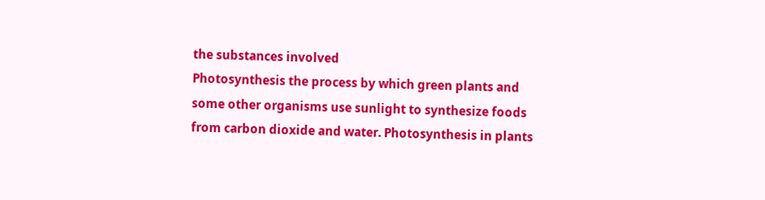the substances involved
Photosynthesis the process by which green plants and some other organisms use sunlight to synthesize foods from carbon dioxide and water. Photosynthesis in plants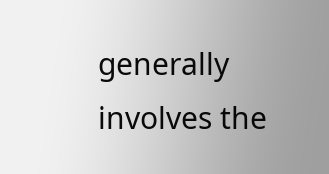generally involves the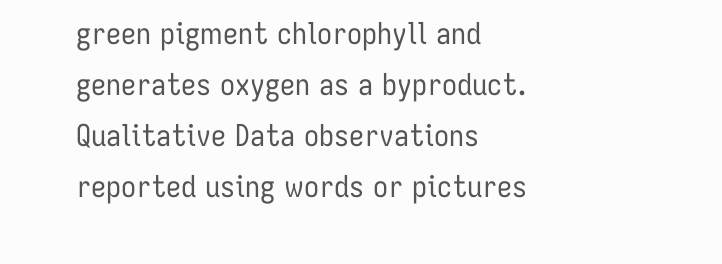green pigment chlorophyll and generates oxygen as a byproduct.
Qualitative Data observations reported using words or pictures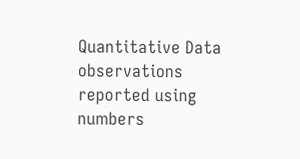Quantitative Data observations reported using numbers